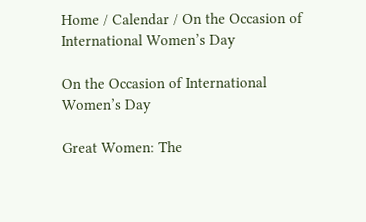Home / Calendar / On the Occasion of International Women’s Day

On the Occasion of International Women’s Day

Great Women: The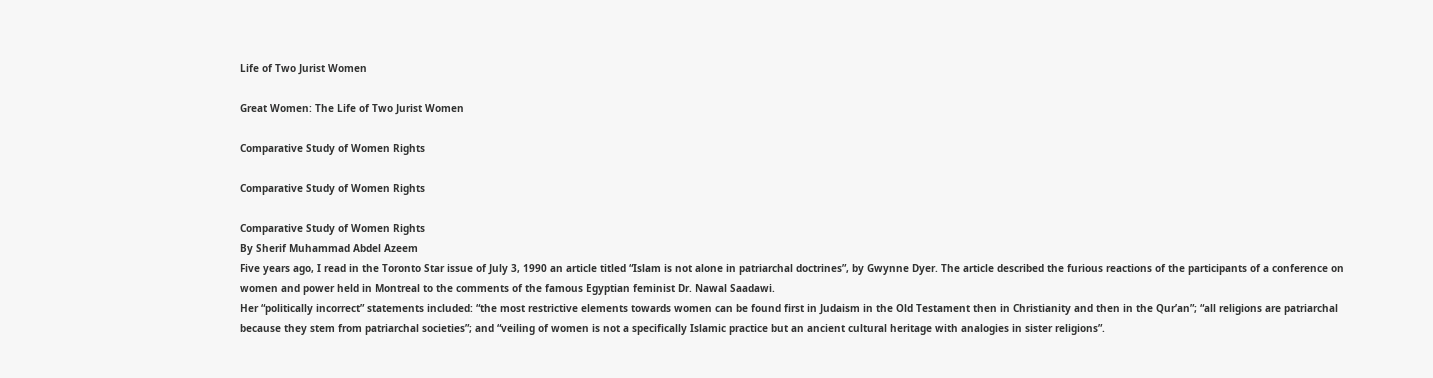Life of Two Jurist Women

Great Women: The Life of Two Jurist Women

Comparative Study of Women Rights

Comparative Study of Women Rights

Comparative Study of Women Rights
By Sherif Muhammad Abdel Azeem
Five years ago, I read in the Toronto Star issue of July 3, 1990 an article titled “Islam is not alone in patriarchal doctrines”, by Gwynne Dyer. The article described the furious reactions of the participants of a conference on women and power held in Montreal to the comments of the famous Egyptian feminist Dr. Nawal Saadawi.
Her “politically incorrect” statements included: “the most restrictive elements towards women can be found first in Judaism in the Old Testament then in Christianity and then in the Qur’an”; “all religions are patriarchal because they stem from patriarchal societies”; and “veiling of women is not a specifically Islamic practice but an ancient cultural heritage with analogies in sister religions”.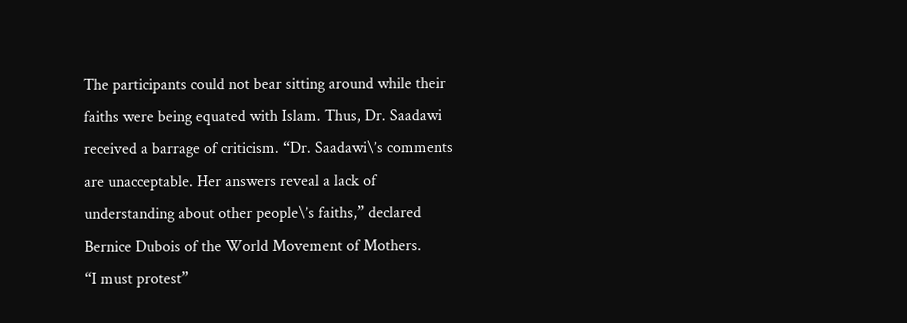The participants could not bear sitting around while their faiths were being equated with Islam. Thus, Dr. Saadawi received a barrage of criticism. “Dr. Saadawi\’s comments are unacceptable. Her answers reveal a lack of understanding about other people\’s faiths,” declared Bernice Dubois of the World Movement of Mothers.
“I must protest”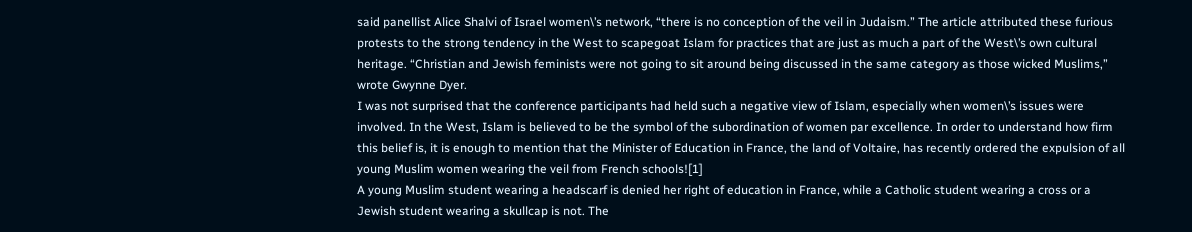said panellist Alice Shalvi of Israel women\’s network, “there is no conception of the veil in Judaism.” The article attributed these furious protests to the strong tendency in the West to scapegoat Islam for practices that are just as much a part of the West\’s own cultural heritage. “Christian and Jewish feminists were not going to sit around being discussed in the same category as those wicked Muslims,” wrote Gwynne Dyer.
I was not surprised that the conference participants had held such a negative view of Islam, especially when women\’s issues were involved. In the West, Islam is believed to be the symbol of the subordination of women par excellence. In order to understand how firm this belief is, it is enough to mention that the Minister of Education in France, the land of Voltaire, has recently ordered the expulsion of all young Muslim women wearing the veil from French schools![1]
A young Muslim student wearing a headscarf is denied her right of education in France, while a Catholic student wearing a cross or a Jewish student wearing a skullcap is not. The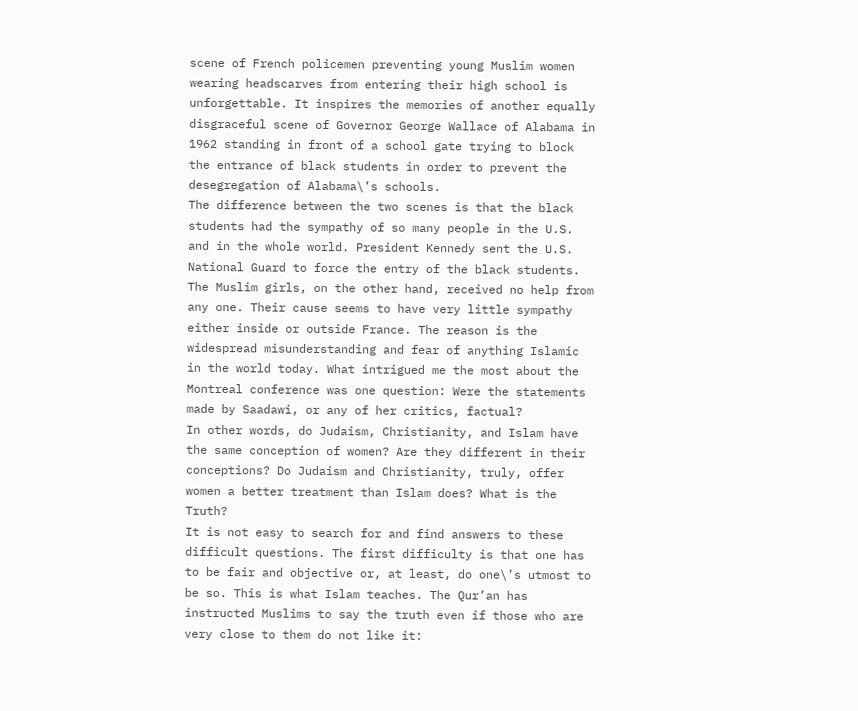scene of French policemen preventing young Muslim women wearing headscarves from entering their high school is unforgettable. It inspires the memories of another equally disgraceful scene of Governor George Wallace of Alabama in 1962 standing in front of a school gate trying to block the entrance of black students in order to prevent the desegregation of Alabama\’s schools.
The difference between the two scenes is that the black students had the sympathy of so many people in the U.S. and in the whole world. President Kennedy sent the U.S. National Guard to force the entry of the black students. The Muslim girls, on the other hand, received no help from any one. Their cause seems to have very little sympathy either inside or outside France. The reason is the widespread misunderstanding and fear of anything Islamic in the world today. What intrigued me the most about the Montreal conference was one question: Were the statements made by Saadawi, or any of her critics, factual?
In other words, do Judaism, Christianity, and Islam have the same conception of women? Are they different in their conceptions? Do Judaism and Christianity, truly, offer women a better treatment than Islam does? What is the Truth?
It is not easy to search for and find answers to these difficult questions. The first difficulty is that one has to be fair and objective or, at least, do one\’s utmost to be so. This is what Islam teaches. The Qur’an has instructed Muslims to say the truth even if those who are very close to them do not like it: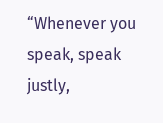“Whenever you speak, speak justly,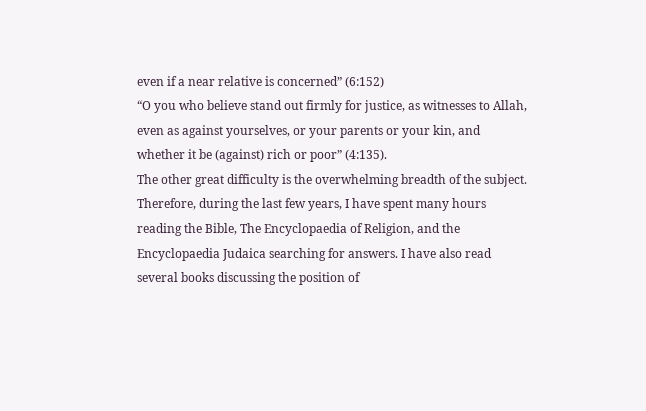even if a near relative is concerned” (6:152)
“O you who believe stand out firmly for justice, as witnesses to Allah, even as against yourselves, or your parents or your kin, and whether it be (against) rich or poor” (4:135).
The other great difficulty is the overwhelming breadth of the subject. Therefore, during the last few years, I have spent many hours reading the Bible, The Encyclopaedia of Religion, and the Encyclopaedia Judaica searching for answers. I have also read several books discussing the position of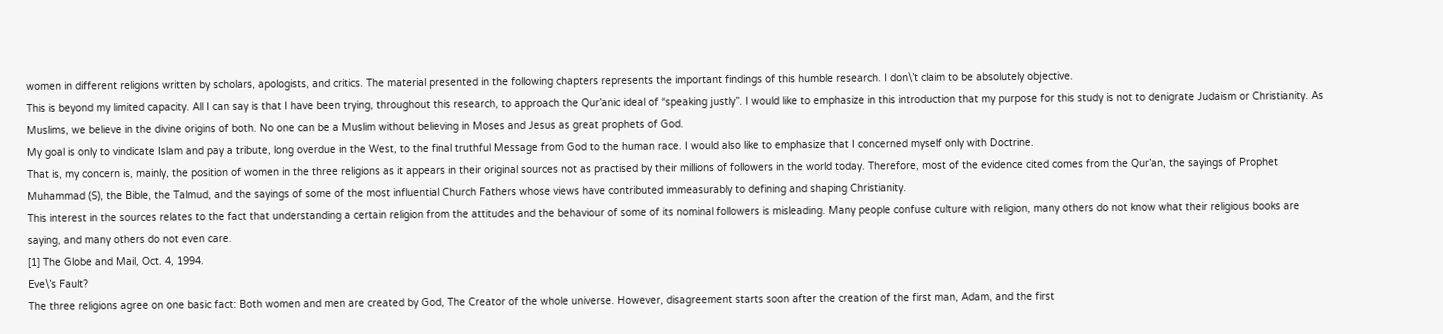women in different religions written by scholars, apologists, and critics. The material presented in the following chapters represents the important findings of this humble research. I don\’t claim to be absolutely objective.
This is beyond my limited capacity. All I can say is that I have been trying, throughout this research, to approach the Qur’anic ideal of “speaking justly”. I would like to emphasize in this introduction that my purpose for this study is not to denigrate Judaism or Christianity. As Muslims, we believe in the divine origins of both. No one can be a Muslim without believing in Moses and Jesus as great prophets of God.
My goal is only to vindicate Islam and pay a tribute, long overdue in the West, to the final truthful Message from God to the human race. I would also like to emphasize that I concerned myself only with Doctrine.
That is, my concern is, mainly, the position of women in the three religions as it appears in their original sources not as practised by their millions of followers in the world today. Therefore, most of the evidence cited comes from the Qur’an, the sayings of Prophet Muhammad (S), the Bible, the Talmud, and the sayings of some of the most influential Church Fathers whose views have contributed immeasurably to defining and shaping Christianity.
This interest in the sources relates to the fact that understanding a certain religion from the attitudes and the behaviour of some of its nominal followers is misleading. Many people confuse culture with religion, many others do not know what their religious books are saying, and many others do not even care.
[1] The Globe and Mail, Oct. 4, 1994.
Eve\’s Fault?
The three religions agree on one basic fact: Both women and men are created by God, The Creator of the whole universe. However, disagreement starts soon after the creation of the first man, Adam, and the first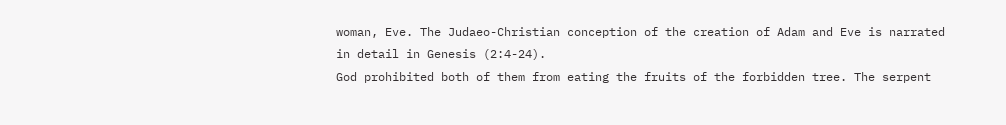woman, Eve. The Judaeo-Christian conception of the creation of Adam and Eve is narrated in detail in Genesis (2:4-24).
God prohibited both of them from eating the fruits of the forbidden tree. The serpent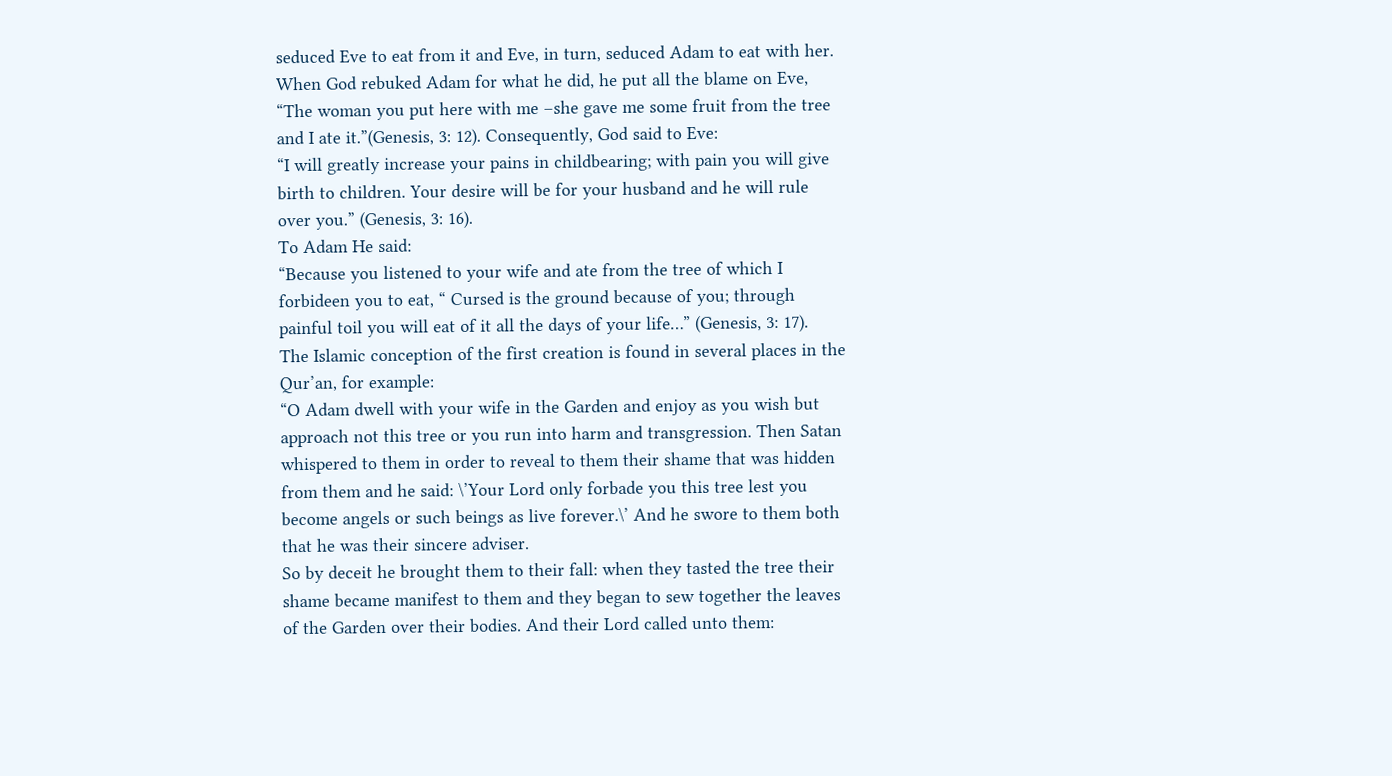seduced Eve to eat from it and Eve, in turn, seduced Adam to eat with her.
When God rebuked Adam for what he did, he put all the blame on Eve, “The woman you put here with me –she gave me some fruit from the tree and I ate it.”(Genesis, 3: 12). Consequently, God said to Eve:
“I will greatly increase your pains in childbearing; with pain you will give birth to children. Your desire will be for your husband and he will rule over you.” (Genesis, 3: 16).
To Adam He said:
“Because you listened to your wife and ate from the tree of which I forbideen you to eat, “ Cursed is the ground because of you; through painful toil you will eat of it all the days of your life…” (Genesis, 3: 17).
The Islamic conception of the first creation is found in several places in the Qur’an, for example:
“O Adam dwell with your wife in the Garden and enjoy as you wish but approach not this tree or you run into harm and transgression. Then Satan whispered to them in order to reveal to them their shame that was hidden from them and he said: \’Your Lord only forbade you this tree lest you become angels or such beings as live forever.\’ And he swore to them both that he was their sincere adviser.
So by deceit he brought them to their fall: when they tasted the tree their shame became manifest to them and they began to sew together the leaves of the Garden over their bodies. And their Lord called unto them: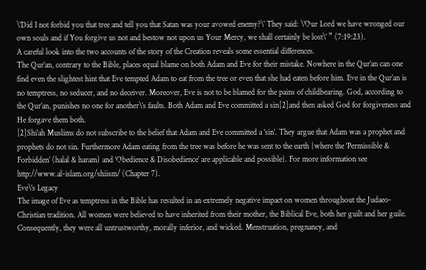\’Did I not forbid you that tree and tell you that Satan was your avowed enemy?\’ They said: \’Our Lord we have wronged our own souls and if You forgive us not and bestow not upon us Your Mercy, we shall certainly be lost\’ ” (7:19:23).
A careful look into the two accounts of the story of the Creation reveals some essential differences.
The Qur’an, contrary to the Bible, places equal blame on both Adam and Eve for their mistake. Nowhere in the Qur’an can one find even the slightest hint that Eve tempted Adam to eat from the tree or even that she had eaten before him. Eve in the Qur’an is no temptress, no seducer, and no deceiver. Moreover, Eve is not to be blamed for the pains of childbearing. God, according to the Qur’an, punishes no one for another\’s faults. Both Adam and Eve committed a sin[2]and then asked God for forgiveness and He forgave them both.
[2]Shi’ah Muslims do not subscribe to the belief that Adam and Eve committed a ‘sin’. They argue that Adam was a prophet and prophets do not sin. Furthermore Adam eating from the tree was before he was sent to the earth {where the ‘Permissible & Forbidden’ (halal & haram) and ‘Obedience & Disobedience’ are applicable and possible}. For more information see http://www.al-islam.org/shiism/ (Chapter 7).
Eve\’s Legacy
The image of Eve as temptress in the Bible has resulted in an extremely negative impact on women throughout the Judaeo-Christian tradition. All women were believed to have inherited from their mother, the Biblical Eve, both her guilt and her guile. Consequently, they were all untrustworthy, morally inferior, and wicked. Menstruation, pregnancy, and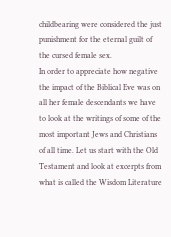childbearing were considered the just punishment for the eternal guilt of the cursed female sex.
In order to appreciate how negative the impact of the Biblical Eve was on all her female descendants we have to look at the writings of some of the most important Jews and Christians of all time. Let us start with the Old Testament and look at excerpts from what is called the Wisdom Literature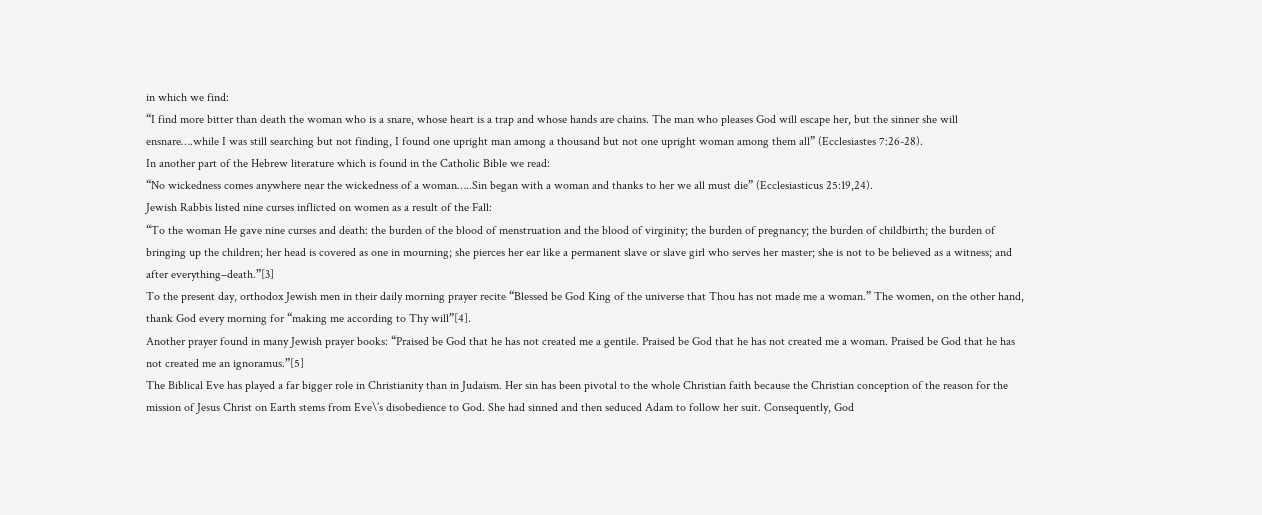in which we find:
“I find more bitter than death the woman who is a snare, whose heart is a trap and whose hands are chains. The man who pleases God will escape her, but the sinner she will ensnare….while I was still searching but not finding, I found one upright man among a thousand but not one upright woman among them all” (Ecclesiastes 7:26-28).
In another part of the Hebrew literature which is found in the Catholic Bible we read:
“No wickedness comes anywhere near the wickedness of a woman…..Sin began with a woman and thanks to her we all must die” (Ecclesiasticus 25:19,24).
Jewish Rabbis listed nine curses inflicted on women as a result of the Fall:
“To the woman He gave nine curses and death: the burden of the blood of menstruation and the blood of virginity; the burden of pregnancy; the burden of childbirth; the burden of bringing up the children; her head is covered as one in mourning; she pierces her ear like a permanent slave or slave girl who serves her master; she is not to be believed as a witness; and after everything–death.”[3]
To the present day, orthodox Jewish men in their daily morning prayer recite “Blessed be God King of the universe that Thou has not made me a woman.” The women, on the other hand, thank God every morning for “making me according to Thy will”[4].
Another prayer found in many Jewish prayer books: “Praised be God that he has not created me a gentile. Praised be God that he has not created me a woman. Praised be God that he has not created me an ignoramus.”[5]
The Biblical Eve has played a far bigger role in Christianity than in Judaism. Her sin has been pivotal to the whole Christian faith because the Christian conception of the reason for the mission of Jesus Christ on Earth stems from Eve\’s disobedience to God. She had sinned and then seduced Adam to follow her suit. Consequently, God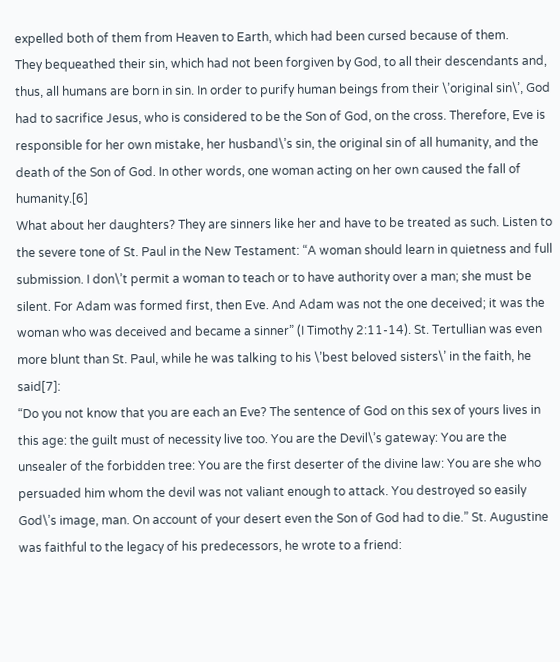expelled both of them from Heaven to Earth, which had been cursed because of them.
They bequeathed their sin, which had not been forgiven by God, to all their descendants and, thus, all humans are born in sin. In order to purify human beings from their \’original sin\’, God had to sacrifice Jesus, who is considered to be the Son of God, on the cross. Therefore, Eve is responsible for her own mistake, her husband\’s sin, the original sin of all humanity, and the death of the Son of God. In other words, one woman acting on her own caused the fall of humanity.[6]
What about her daughters? They are sinners like her and have to be treated as such. Listen to the severe tone of St. Paul in the New Testament: “A woman should learn in quietness and full submission. I don\’t permit a woman to teach or to have authority over a man; she must be silent. For Adam was formed first, then Eve. And Adam was not the one deceived; it was the woman who was deceived and became a sinner” (I Timothy 2:11-14). St. Tertullian was even more blunt than St. Paul, while he was talking to his \’best beloved sisters\’ in the faith, he said[7]:
“Do you not know that you are each an Eve? The sentence of God on this sex of yours lives in this age: the guilt must of necessity live too. You are the Devil\’s gateway: You are the unsealer of the forbidden tree: You are the first deserter of the divine law: You are she who persuaded him whom the devil was not valiant enough to attack. You destroyed so easily God\’s image, man. On account of your desert even the Son of God had to die.” St. Augustine was faithful to the legacy of his predecessors, he wrote to a friend: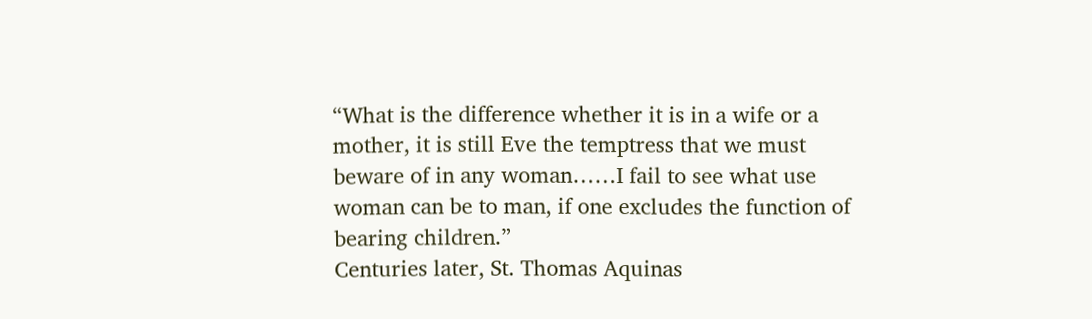“What is the difference whether it is in a wife or a mother, it is still Eve the temptress that we must beware of in any woman……I fail to see what use woman can be to man, if one excludes the function of bearing children.”
Centuries later, St. Thomas Aquinas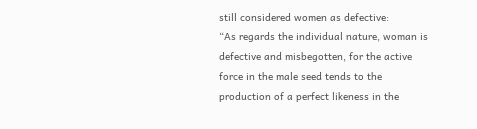still considered women as defective:
“As regards the individual nature, woman is defective and misbegotten, for the active force in the male seed tends to the production of a perfect likeness in the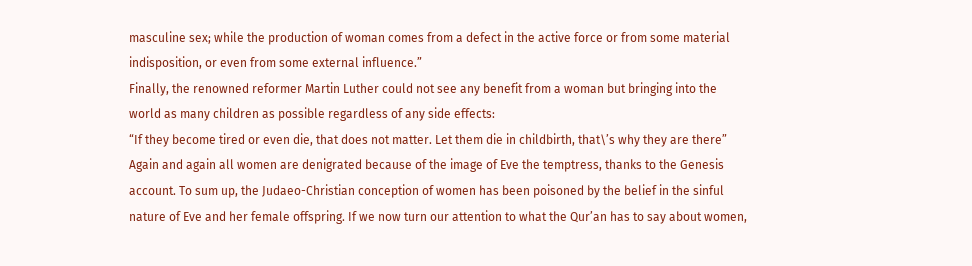masculine sex; while the production of woman comes from a defect in the active force or from some material indisposition, or even from some external influence.”
Finally, the renowned reformer Martin Luther could not see any benefit from a woman but bringing into the world as many children as possible regardless of any side effects:
“If they become tired or even die, that does not matter. Let them die in childbirth, that\’s why they are there” Again and again all women are denigrated because of the image of Eve the temptress, thanks to the Genesis account. To sum up, the Judaeo-Christian conception of women has been poisoned by the belief in the sinful nature of Eve and her female offspring. If we now turn our attention to what the Qur’an has to say about women,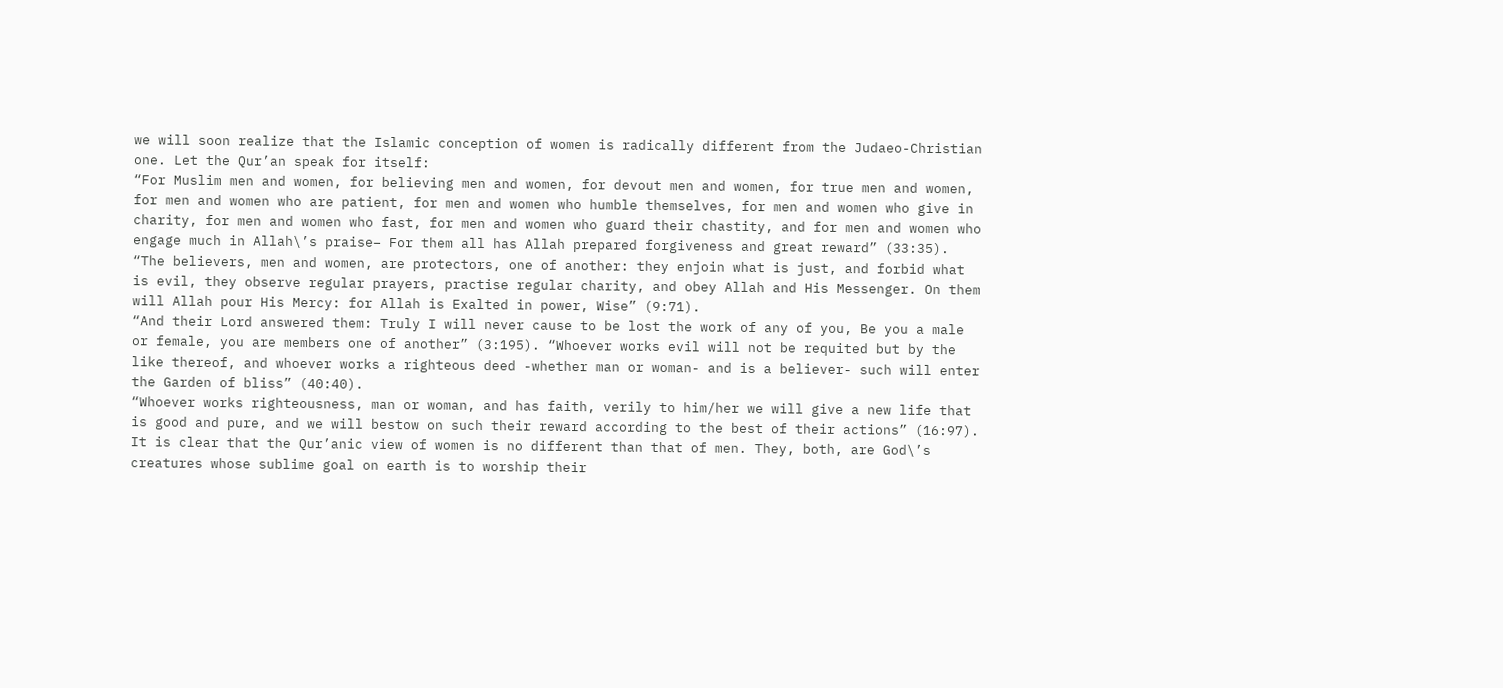we will soon realize that the Islamic conception of women is radically different from the Judaeo-Christian one. Let the Qur’an speak for itself:
“For Muslim men and women, for believing men and women, for devout men and women, for true men and women, for men and women who are patient, for men and women who humble themselves, for men and women who give in charity, for men and women who fast, for men and women who guard their chastity, and for men and women who engage much in Allah\’s praise– For them all has Allah prepared forgiveness and great reward” (33:35).
“The believers, men and women, are protectors, one of another: they enjoin what is just, and forbid what is evil, they observe regular prayers, practise regular charity, and obey Allah and His Messenger. On them will Allah pour His Mercy: for Allah is Exalted in power, Wise” (9:71).
“And their Lord answered them: Truly I will never cause to be lost the work of any of you, Be you a male or female, you are members one of another” (3:195). “Whoever works evil will not be requited but by the like thereof, and whoever works a righteous deed -whether man or woman- and is a believer- such will enter the Garden of bliss” (40:40).
“Whoever works righteousness, man or woman, and has faith, verily to him/her we will give a new life that is good and pure, and we will bestow on such their reward according to the best of their actions” (16:97).
It is clear that the Qur’anic view of women is no different than that of men. They, both, are God\’s creatures whose sublime goal on earth is to worship their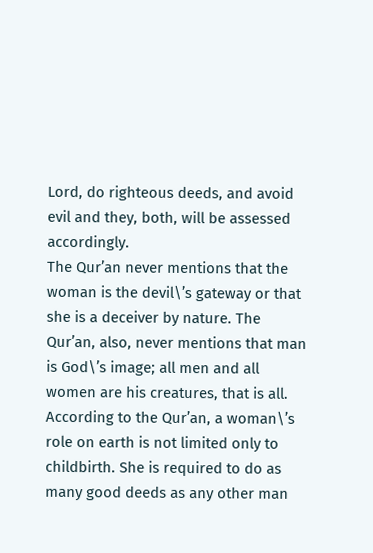Lord, do righteous deeds, and avoid evil and they, both, will be assessed accordingly.
The Qur’an never mentions that the woman is the devil\’s gateway or that she is a deceiver by nature. The Qur’an, also, never mentions that man is God\’s image; all men and all women are his creatures, that is all. According to the Qur’an, a woman\’s role on earth is not limited only to childbirth. She is required to do as many good deeds as any other man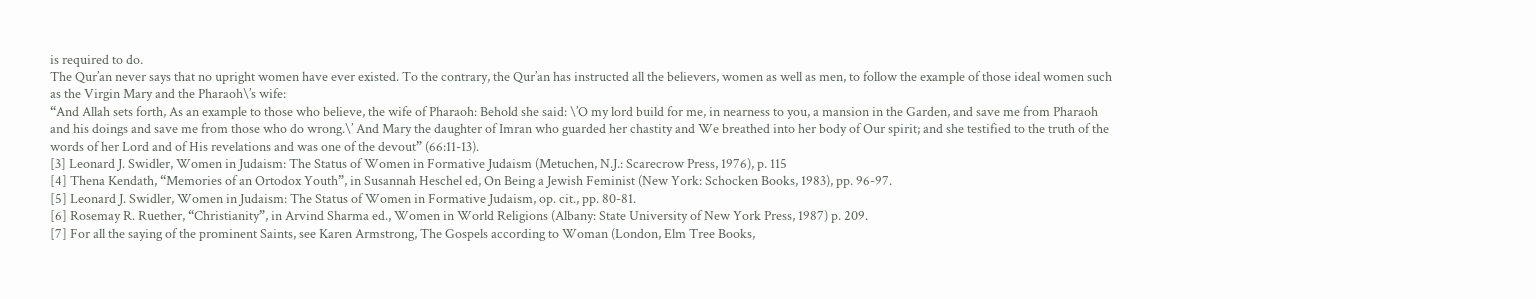is required to do.
The Qur’an never says that no upright women have ever existed. To the contrary, the Qur’an has instructed all the believers, women as well as men, to follow the example of those ideal women such as the Virgin Mary and the Pharaoh\’s wife:
“And Allah sets forth, As an example to those who believe, the wife of Pharaoh: Behold she said: \’O my lord build for me, in nearness to you, a mansion in the Garden, and save me from Pharaoh and his doings and save me from those who do wrong.\’ And Mary the daughter of Imran who guarded her chastity and We breathed into her body of Our spirit; and she testified to the truth of the words of her Lord and of His revelations and was one of the devout” (66:11-13).
[3] Leonard J. Swidler, Women in Judaism: The Status of Women in Formative Judaism (Metuchen, N.J.: Scarecrow Press, 1976), p. 115
[4] Thena Kendath, “Memories of an Ortodox Youth”, in Susannah Heschel ed, On Being a Jewish Feminist (New York: Schocken Books, 1983), pp. 96-97.
[5] Leonard J. Swidler, Women in Judaism: The Status of Women in Formative Judaism, op. cit., pp. 80-81.
[6] Rosemay R. Ruether, “Christianity”, in Arvind Sharma ed., Women in World Religions (Albany: State University of New York Press, 1987) p. 209.
[7] For all the saying of the prominent Saints, see Karen Armstrong, The Gospels according to Woman (London, Elm Tree Books,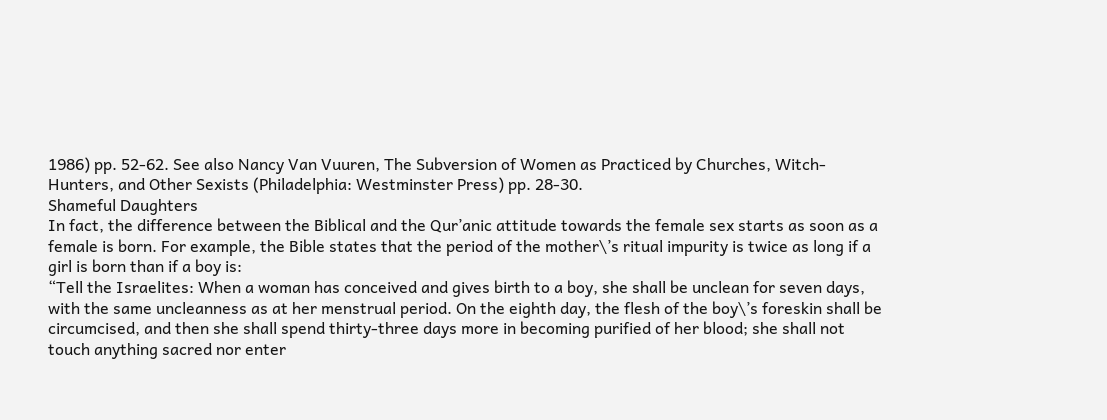1986) pp. 52-62. See also Nancy Van Vuuren, The Subversion of Women as Practiced by Churches, Witch-Hunters, and Other Sexists (Philadelphia: Westminster Press) pp. 28-30.
Shameful Daughters
In fact, the difference between the Biblical and the Qur’anic attitude towards the female sex starts as soon as a female is born. For example, the Bible states that the period of the mother\’s ritual impurity is twice as long if a girl is born than if a boy is:
“Tell the Israelites: When a woman has conceived and gives birth to a boy, she shall be unclean for seven days, with the same uncleanness as at her menstrual period. On the eighth day, the flesh of the boy\’s foreskin shall be circumcised, and then she shall spend thirty-three days more in becoming purified of her blood; she shall not touch anything sacred nor enter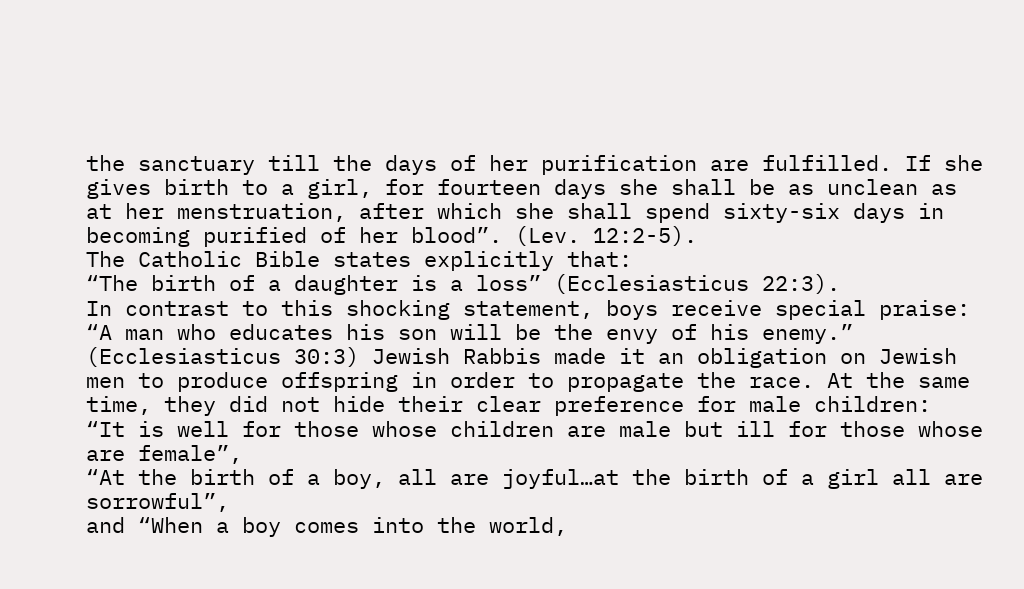the sanctuary till the days of her purification are fulfilled. If she gives birth to a girl, for fourteen days she shall be as unclean as at her menstruation, after which she shall spend sixty-six days in becoming purified of her blood”. (Lev. 12:2-5).
The Catholic Bible states explicitly that:
“The birth of a daughter is a loss” (Ecclesiasticus 22:3).
In contrast to this shocking statement, boys receive special praise:
“A man who educates his son will be the envy of his enemy.” (Ecclesiasticus 30:3) Jewish Rabbis made it an obligation on Jewish men to produce offspring in order to propagate the race. At the same time, they did not hide their clear preference for male children:
“It is well for those whose children are male but ill for those whose are female”,
“At the birth of a boy, all are joyful…at the birth of a girl all are sorrowful”,
and “When a boy comes into the world,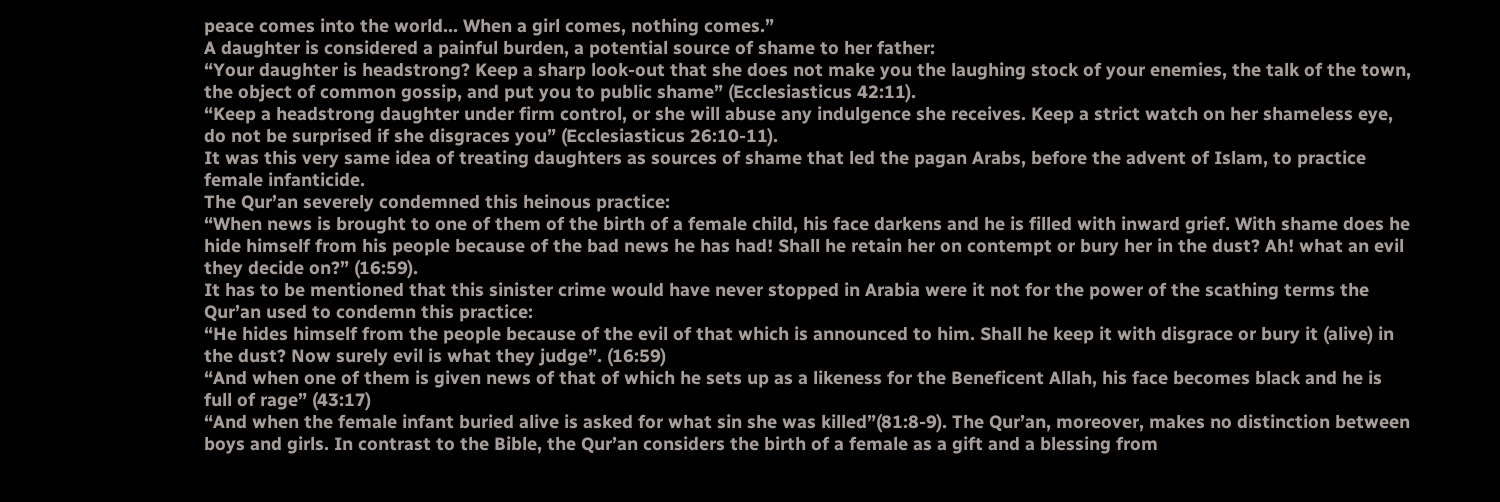peace comes into the world… When a girl comes, nothing comes.”
A daughter is considered a painful burden, a potential source of shame to her father:
“Your daughter is headstrong? Keep a sharp look-out that she does not make you the laughing stock of your enemies, the talk of the town, the object of common gossip, and put you to public shame” (Ecclesiasticus 42:11).
“Keep a headstrong daughter under firm control, or she will abuse any indulgence she receives. Keep a strict watch on her shameless eye, do not be surprised if she disgraces you” (Ecclesiasticus 26:10-11).
It was this very same idea of treating daughters as sources of shame that led the pagan Arabs, before the advent of Islam, to practice female infanticide.
The Qur’an severely condemned this heinous practice:
“When news is brought to one of them of the birth of a female child, his face darkens and he is filled with inward grief. With shame does he hide himself from his people because of the bad news he has had! Shall he retain her on contempt or bury her in the dust? Ah! what an evil they decide on?” (16:59).
It has to be mentioned that this sinister crime would have never stopped in Arabia were it not for the power of the scathing terms the Qur’an used to condemn this practice:
“He hides himself from the people because of the evil of that which is announced to him. Shall he keep it with disgrace or bury it (alive) in the dust? Now surely evil is what they judge”. (16:59)
“And when one of them is given news of that of which he sets up as a likeness for the Beneficent Allah, his face becomes black and he is full of rage” (43:17)
“And when the female infant buried alive is asked for what sin she was killed”(81:8-9). The Qur’an, moreover, makes no distinction between boys and girls. In contrast to the Bible, the Qur’an considers the birth of a female as a gift and a blessing from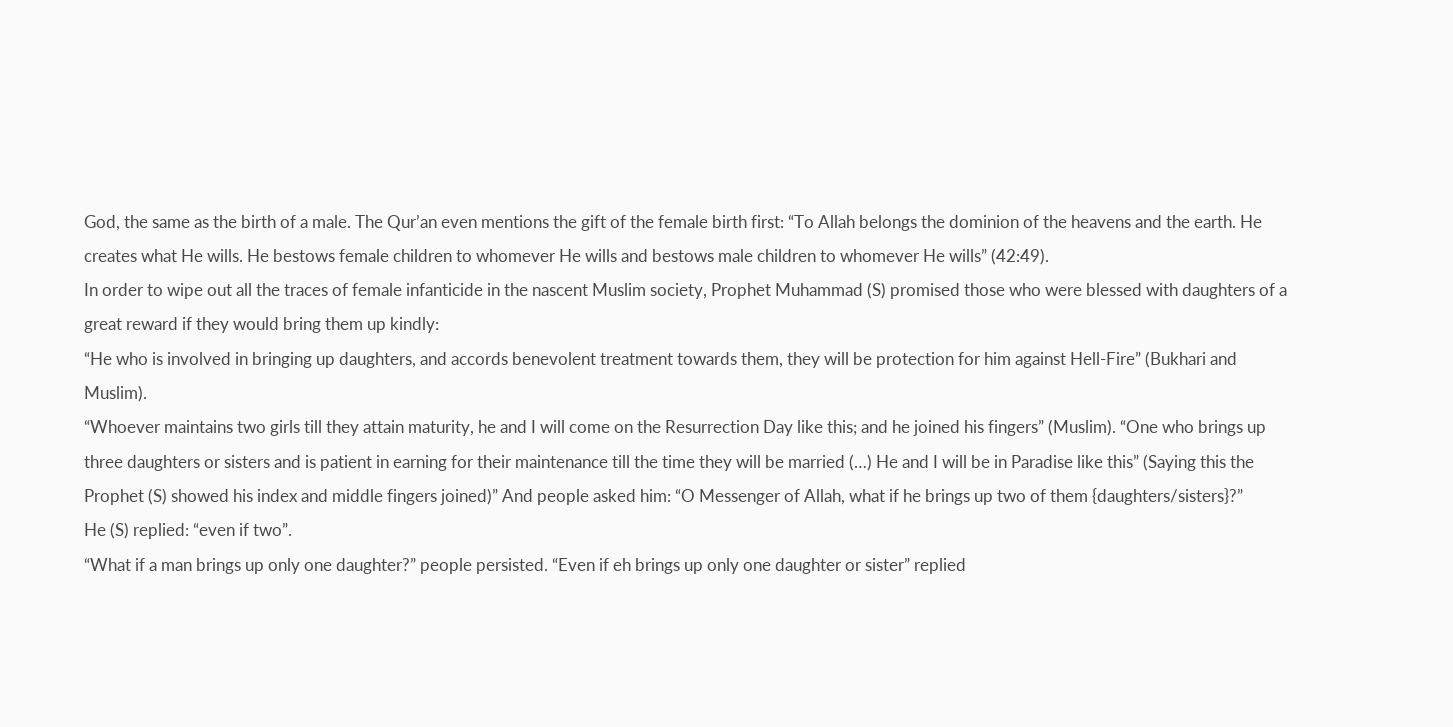God, the same as the birth of a male. The Qur’an even mentions the gift of the female birth first: “To Allah belongs the dominion of the heavens and the earth. He creates what He wills. He bestows female children to whomever He wills and bestows male children to whomever He wills” (42:49).
In order to wipe out all the traces of female infanticide in the nascent Muslim society, Prophet Muhammad (S) promised those who were blessed with daughters of a great reward if they would bring them up kindly:
“He who is involved in bringing up daughters, and accords benevolent treatment towards them, they will be protection for him against Hell-Fire” (Bukhari and Muslim).
“Whoever maintains two girls till they attain maturity, he and I will come on the Resurrection Day like this; and he joined his fingers” (Muslim). “One who brings up three daughters or sisters and is patient in earning for their maintenance till the time they will be married (…) He and I will be in Paradise like this” (Saying this the Prophet (S) showed his index and middle fingers joined)” And people asked him: “O Messenger of Allah, what if he brings up two of them {daughters/sisters}?”
He (S) replied: “even if two”.
“What if a man brings up only one daughter?” people persisted. “Even if eh brings up only one daughter or sister” replied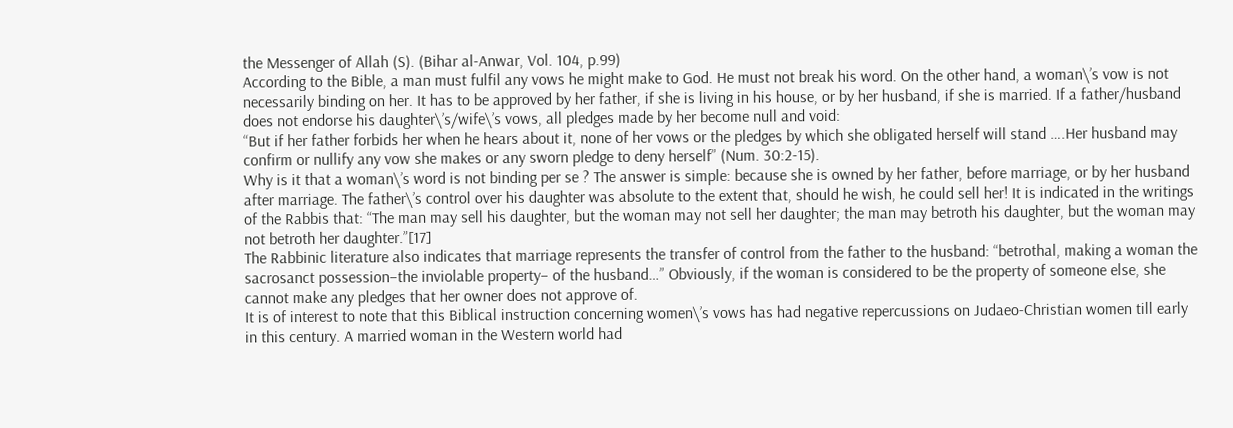the Messenger of Allah (S). (Bihar al-Anwar, Vol. 104, p.99)
According to the Bible, a man must fulfil any vows he might make to God. He must not break his word. On the other hand, a woman\’s vow is not necessarily binding on her. It has to be approved by her father, if she is living in his house, or by her husband, if she is married. If a father/husband does not endorse his daughter\’s/wife\’s vows, all pledges made by her become null and void:
“But if her father forbids her when he hears about it, none of her vows or the pledges by which she obligated herself will stand ….Her husband may confirm or nullify any vow she makes or any sworn pledge to deny herself” (Num. 30:2-15).
Why is it that a woman\’s word is not binding per se ? The answer is simple: because she is owned by her father, before marriage, or by her husband after marriage. The father\’s control over his daughter was absolute to the extent that, should he wish, he could sell her! It is indicated in the writings of the Rabbis that: “The man may sell his daughter, but the woman may not sell her daughter; the man may betroth his daughter, but the woman may not betroth her daughter.”[17]
The Rabbinic literature also indicates that marriage represents the transfer of control from the father to the husband: “betrothal, making a woman the sacrosanct possession–the inviolable property– of the husband…” Obviously, if the woman is considered to be the property of someone else, she cannot make any pledges that her owner does not approve of.
It is of interest to note that this Biblical instruction concerning women\’s vows has had negative repercussions on Judaeo-Christian women till early in this century. A married woman in the Western world had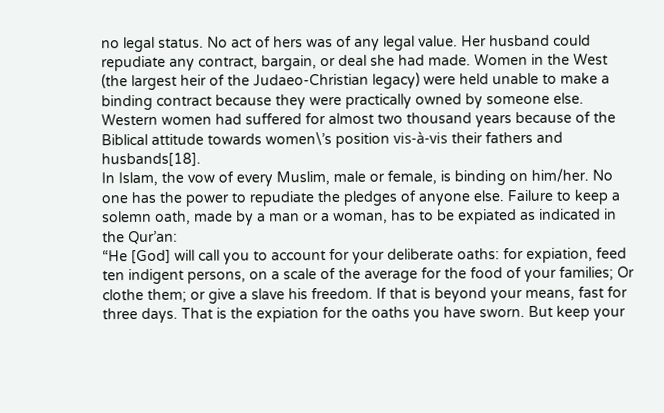no legal status. No act of hers was of any legal value. Her husband could repudiate any contract, bargain, or deal she had made. Women in the West (the largest heir of the Judaeo-Christian legacy) were held unable to make a binding contract because they were practically owned by someone else. Western women had suffered for almost two thousand years because of the Biblical attitude towards women\’s position vis-à-vis their fathers and husbands[18].
In Islam, the vow of every Muslim, male or female, is binding on him/her. No one has the power to repudiate the pledges of anyone else. Failure to keep a solemn oath, made by a man or a woman, has to be expiated as indicated in the Qur’an:
“He [God] will call you to account for your deliberate oaths: for expiation, feed ten indigent persons, on a scale of the average for the food of your families; Or clothe them; or give a slave his freedom. If that is beyond your means, fast for three days. That is the expiation for the oaths you have sworn. But keep your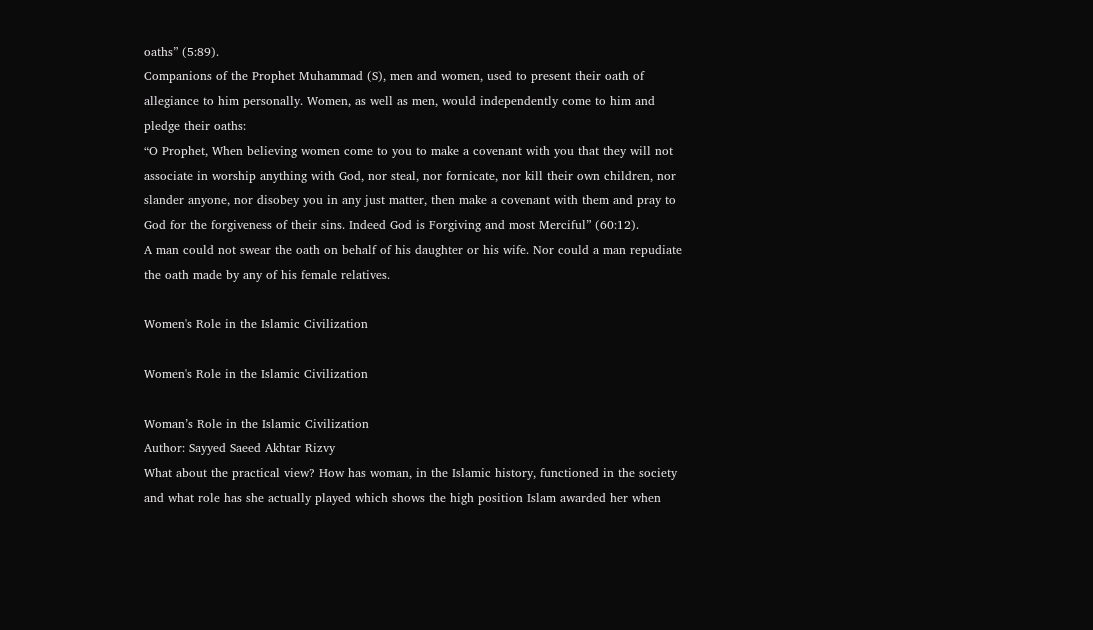oaths” (5:89).
Companions of the Prophet Muhammad (S), men and women, used to present their oath of allegiance to him personally. Women, as well as men, would independently come to him and pledge their oaths:
“O Prophet, When believing women come to you to make a covenant with you that they will not associate in worship anything with God, nor steal, nor fornicate, nor kill their own children, nor slander anyone, nor disobey you in any just matter, then make a covenant with them and pray to God for the forgiveness of their sins. Indeed God is Forgiving and most Merciful” (60:12).
A man could not swear the oath on behalf of his daughter or his wife. Nor could a man repudiate the oath made by any of his female relatives.

Women's Role in the Islamic Civilization

Women's Role in the Islamic Civilization

Woman’s Role in the Islamic Civilization
Author: Sayyed Saeed Akhtar Rizvy
What about the practical view? How has woman, in the Islamic history, functioned in the society and what role has she actually played which shows the high position Islam awarded her when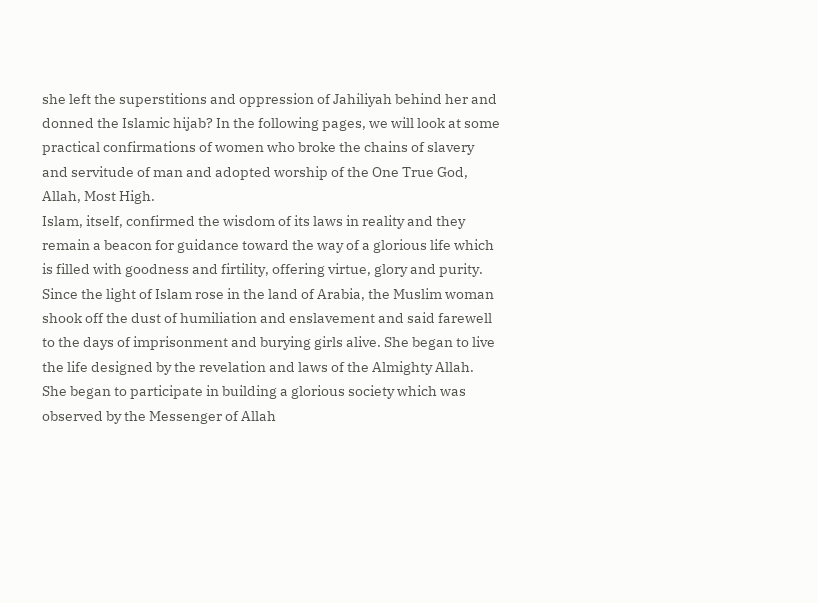she left the superstitions and oppression of Jahiliyah behind her and donned the Islamic hijab? In the following pages, we will look at some practical confirmations of women who broke the chains of slavery and servitude of man and adopted worship of the One True God, Allah, Most High.
Islam, itself, confirmed the wisdom of its laws in reality and they remain a beacon for guidance toward the way of a glorious life which is filled with goodness and firtility, offering virtue, glory and purity. Since the light of Islam rose in the land of Arabia, the Muslim woman shook off the dust of humiliation and enslavement and said farewell to the days of imprisonment and burying girls alive. She began to live the life designed by the revelation and laws of the Almighty Allah. She began to participate in building a glorious society which was observed by the Messenger of Allah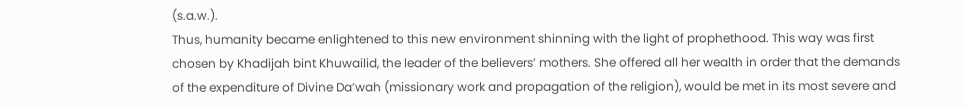(s.a.w.).
Thus, humanity became enlightened to this new environment shinning with the light of prophethood. This way was first chosen by Khadijah bint Khuwailid, the leader of the believers’ mothers. She offered all her wealth in order that the demands of the expenditure of Divine Da’wah (missionary work and propagation of the religion), would be met in its most severe and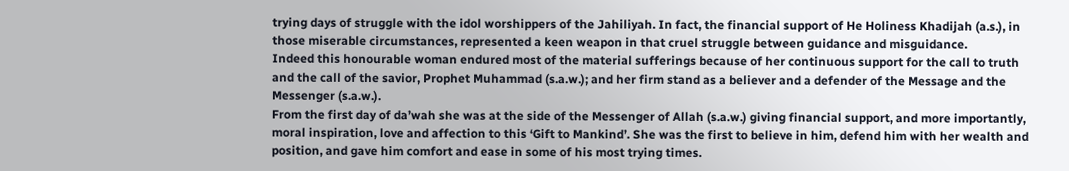trying days of struggle with the idol worshippers of the Jahiliyah. In fact, the financial support of He Holiness Khadijah (a.s.), in those miserable circumstances, represented a keen weapon in that cruel struggle between guidance and misguidance.
Indeed this honourable woman endured most of the material sufferings because of her continuous support for the call to truth and the call of the savior, Prophet Muhammad (s.a.w.); and her firm stand as a believer and a defender of the Message and the Messenger (s.a.w.).
From the first day of da’wah she was at the side of the Messenger of Allah (s.a.w.) giving financial support, and more importantly, moral inspiration, love and affection to this ‘Gift to Mankind’. She was the first to believe in him, defend him with her wealth and position, and gave him comfort and ease in some of his most trying times.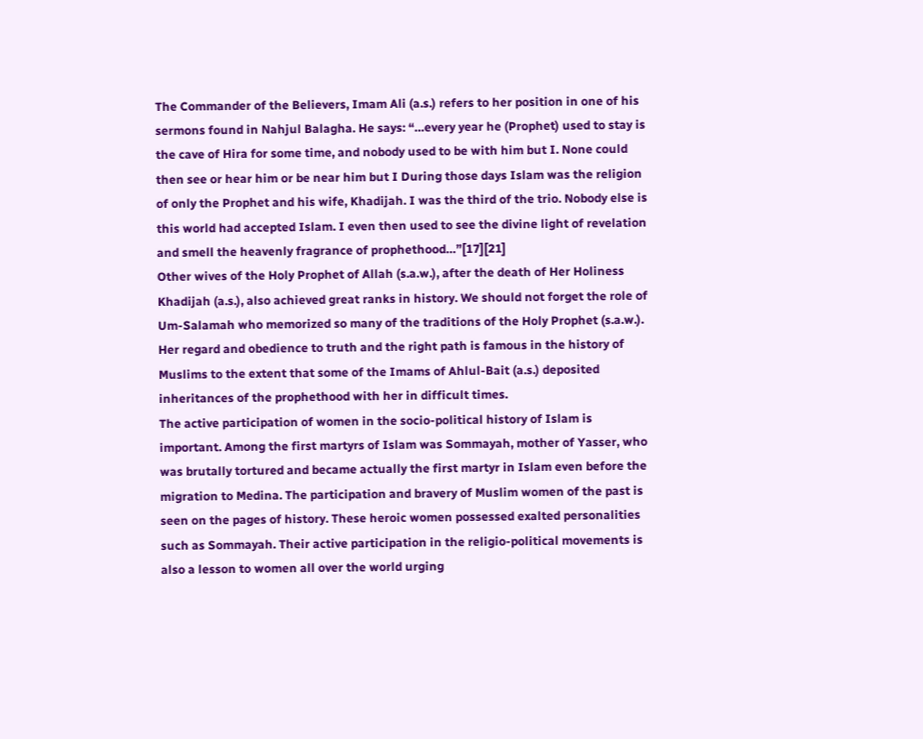The Commander of the Believers, Imam Ali (a.s.) refers to her position in one of his sermons found in Nahjul Balagha. He says: “…every year he (Prophet) used to stay is the cave of Hira for some time, and nobody used to be with him but I. None could then see or hear him or be near him but I During those days Islam was the religion of only the Prophet and his wife, Khadijah. I was the third of the trio. Nobody else is this world had accepted Islam. I even then used to see the divine light of revelation and smell the heavenly fragrance of prophethood…”[17][21]
Other wives of the Holy Prophet of Allah (s.a.w.), after the death of Her Holiness Khadijah (a.s.), also achieved great ranks in history. We should not forget the role of Um-Salamah who memorized so many of the traditions of the Holy Prophet (s.a.w.). Her regard and obedience to truth and the right path is famous in the history of Muslims to the extent that some of the Imams of Ahlul-Bait (a.s.) deposited inheritances of the prophethood with her in difficult times.
The active participation of women in the socio-political history of Islam is important. Among the first martyrs of Islam was Sommayah, mother of Yasser, who was brutally tortured and became actually the first martyr in Islam even before the migration to Medina. The participation and bravery of Muslim women of the past is seen on the pages of history. These heroic women possessed exalted personalities such as Sommayah. Their active participation in the religio-political movements is also a lesson to women all over the world urging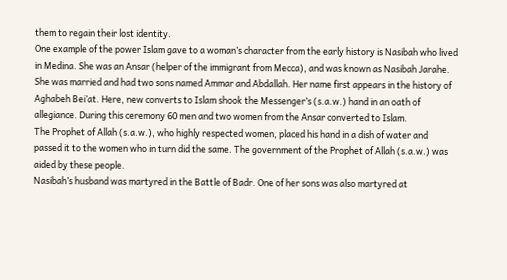them to regain their lost identity.
One example of the power Islam gave to a woman’s character from the early history is Nasibah who lived in Medina. She was an Ansar (helper of the immigrant from Mecca), and was known as Nasibah Jarahe. She was married and had two sons named Ammar and Abdallah. Her name first appears in the history of Aghabeh Bei’at. Here, new converts to Islam shook the Messenger’s (s.a.w.) hand in an oath of allegiance. During this ceremony 60 men and two women from the Ansar converted to Islam.
The Prophet of Allah (s.a.w.), who highly respected women, placed his hand in a dish of water and passed it to the women who in turn did the same. The government of the Prophet of Allah (s.a.w.) was aided by these people.
Nasibah’s husband was martyred in the Battle of Badr. One of her sons was also martyred at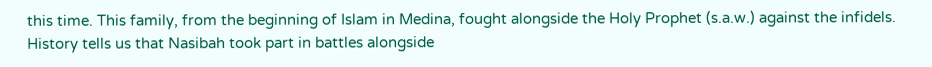this time. This family, from the beginning of Islam in Medina, fought alongside the Holy Prophet (s.a.w.) against the infidels.
History tells us that Nasibah took part in battles alongside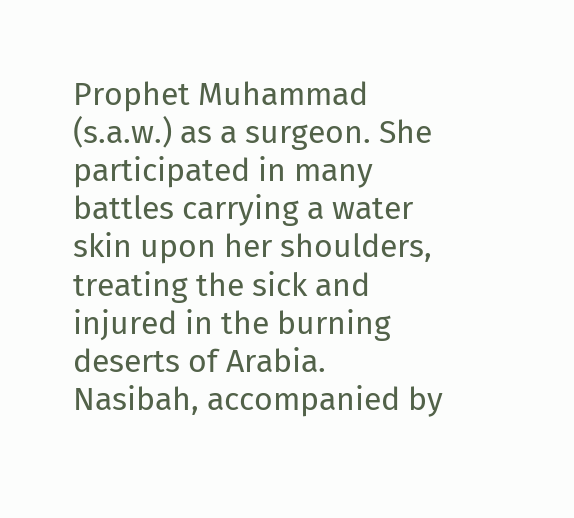Prophet Muhammad (s.a.w.) as a surgeon. She participated in many battles carrying a water skin upon her shoulders, treating the sick and injured in the burning deserts of Arabia.
Nasibah, accompanied by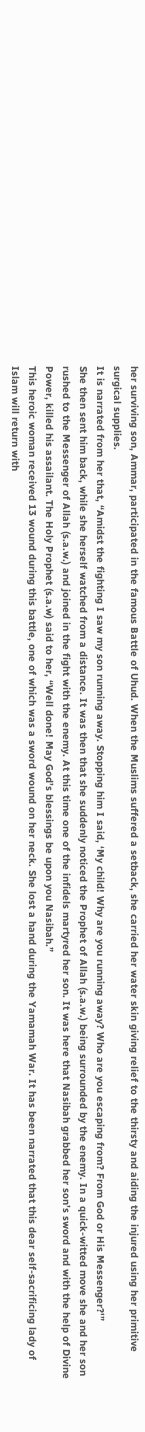her surviving son, Ammar, participated in the famous Battle of Uhud. When the Muslims suffered a setback, she carried her water skin giving relief to the thirsty and aiding the injured using her primitive surgical supplies.
It is narrated from her that, “Amidst the fighting I saw my son running away. Stopping him I said, ‘My child! Why are you running away? Who are you escaping from? From God or His Messenger?'”
She then sent him back, while she herself watched from a distance. It was then that she suddenly noticed the Prophet of Allah (s.a.w.) being surrounded by the enemy. In a quick-witted move she and her son rushed to the Messenger of Allah (s.a.w.) and joined in the fight with the enemy. At this time one of the infidels martyred her son. It was here that Nasibah grabbed her son’s sword and with the help of Divine Power, killed his assailant. The Holy Prophet (s.a.w) said to her, “Well done! May God’s blessings be upon you Nasibah.”
This heroic woman received 13 wound during this battle, one of which was a sword wound on her neck. She lost a hand during the Yamamah War. It has been narrated that this dear self-sacrificing lady of Islam will return with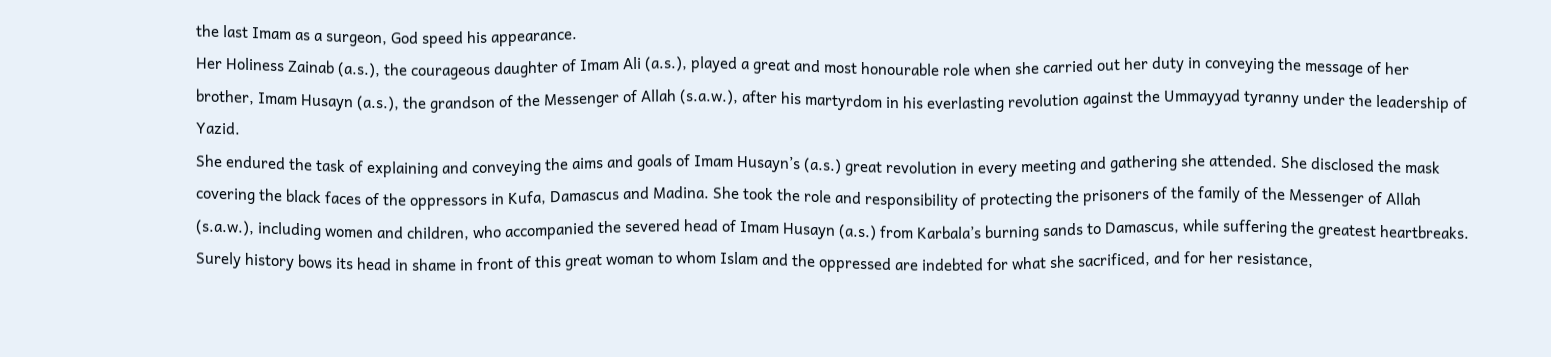the last Imam as a surgeon, God speed his appearance.
Her Holiness Zainab (a.s.), the courageous daughter of Imam Ali (a.s.), played a great and most honourable role when she carried out her duty in conveying the message of her brother, Imam Husayn (a.s.), the grandson of the Messenger of Allah (s.a.w.), after his martyrdom in his everlasting revolution against the Ummayyad tyranny under the leadership of Yazid.
She endured the task of explaining and conveying the aims and goals of Imam Husayn’s (a.s.) great revolution in every meeting and gathering she attended. She disclosed the mask covering the black faces of the oppressors in Kufa, Damascus and Madina. She took the role and responsibility of protecting the prisoners of the family of the Messenger of Allah (s.a.w.), including women and children, who accompanied the severed head of Imam Husayn (a.s.) from Karbala’s burning sands to Damascus, while suffering the greatest heartbreaks.
Surely history bows its head in shame in front of this great woman to whom Islam and the oppressed are indebted for what she sacrificed, and for her resistance,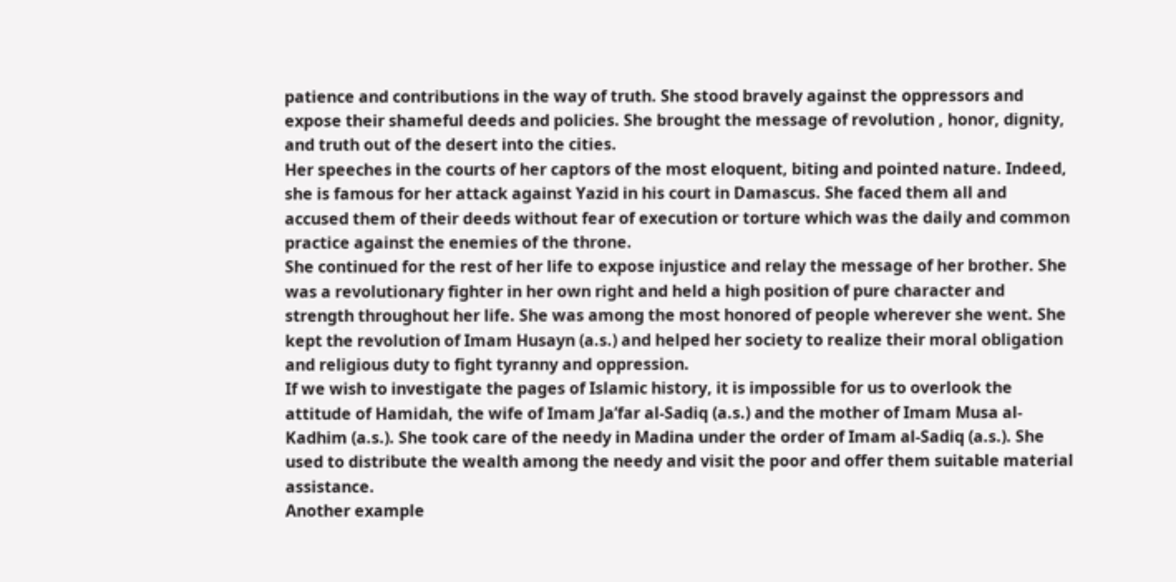patience and contributions in the way of truth. She stood bravely against the oppressors and expose their shameful deeds and policies. She brought the message of revolution , honor, dignity, and truth out of the desert into the cities.
Her speeches in the courts of her captors of the most eloquent, biting and pointed nature. Indeed, she is famous for her attack against Yazid in his court in Damascus. She faced them all and accused them of their deeds without fear of execution or torture which was the daily and common practice against the enemies of the throne.
She continued for the rest of her life to expose injustice and relay the message of her brother. She was a revolutionary fighter in her own right and held a high position of pure character and strength throughout her life. She was among the most honored of people wherever she went. She kept the revolution of Imam Husayn (a.s.) and helped her society to realize their moral obligation and religious duty to fight tyranny and oppression.
If we wish to investigate the pages of Islamic history, it is impossible for us to overlook the attitude of Hamidah, the wife of Imam Ja’far al-Sadiq (a.s.) and the mother of Imam Musa al-Kadhim (a.s.). She took care of the needy in Madina under the order of Imam al-Sadiq (a.s.). She used to distribute the wealth among the needy and visit the poor and offer them suitable material assistance.
Another example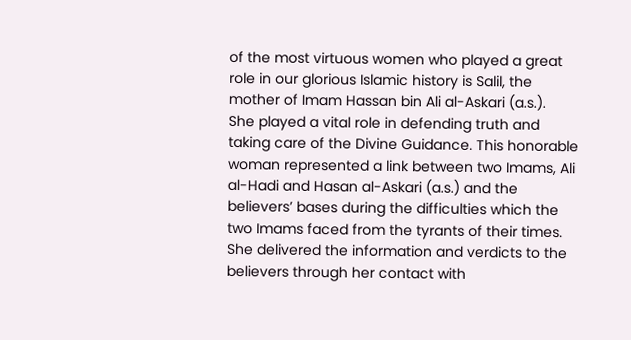of the most virtuous women who played a great role in our glorious Islamic history is Salil, the mother of Imam Hassan bin Ali al-Askari (a.s.).
She played a vital role in defending truth and taking care of the Divine Guidance. This honorable woman represented a link between two Imams, Ali al-Hadi and Hasan al-Askari (a.s.) and the believers’ bases during the difficulties which the two Imams faced from the tyrants of their times. She delivered the information and verdicts to the believers through her contact with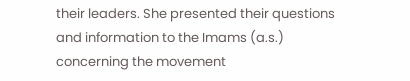their leaders. She presented their questions and information to the Imams (a.s.) concerning the movement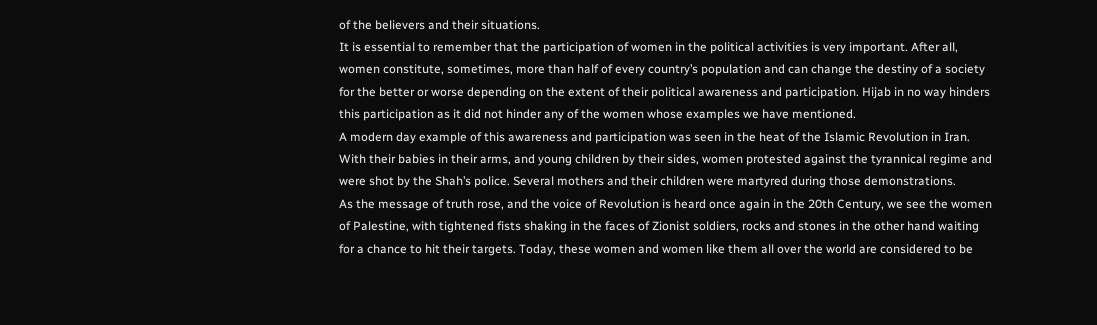of the believers and their situations.
It is essential to remember that the participation of women in the political activities is very important. After all, women constitute, sometimes, more than half of every country’s population and can change the destiny of a society for the better or worse depending on the extent of their political awareness and participation. Hijab in no way hinders this participation as it did not hinder any of the women whose examples we have mentioned.
A modern day example of this awareness and participation was seen in the heat of the Islamic Revolution in Iran. With their babies in their arms, and young children by their sides, women protested against the tyrannical regime and were shot by the Shah’s police. Several mothers and their children were martyred during those demonstrations.
As the message of truth rose, and the voice of Revolution is heard once again in the 20th Century, we see the women of Palestine, with tightened fists shaking in the faces of Zionist soldiers, rocks and stones in the other hand waiting for a chance to hit their targets. Today, these women and women like them all over the world are considered to be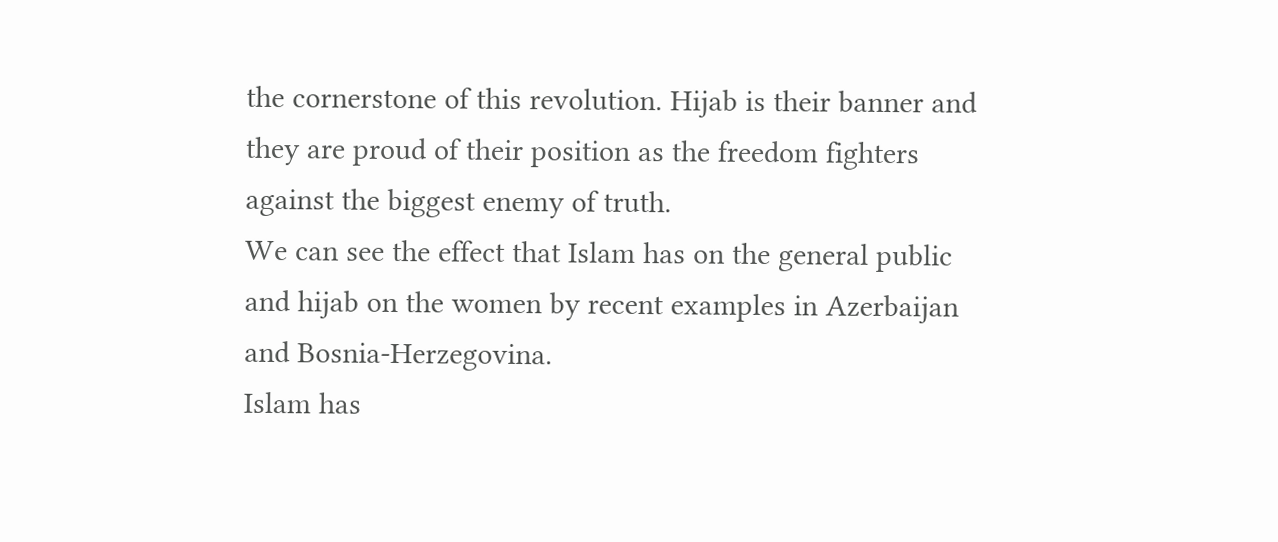the cornerstone of this revolution. Hijab is their banner and they are proud of their position as the freedom fighters against the biggest enemy of truth.
We can see the effect that Islam has on the general public and hijab on the women by recent examples in Azerbaijan and Bosnia-Herzegovina.
Islam has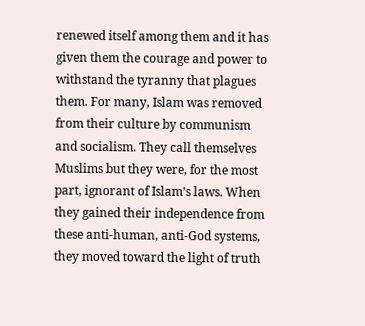renewed itself among them and it has given them the courage and power to withstand the tyranny that plagues them. For many, Islam was removed from their culture by communism and socialism. They call themselves Muslims but they were, for the most part, ignorant of Islam’s laws. When they gained their independence from these anti-human, anti-God systems, they moved toward the light of truth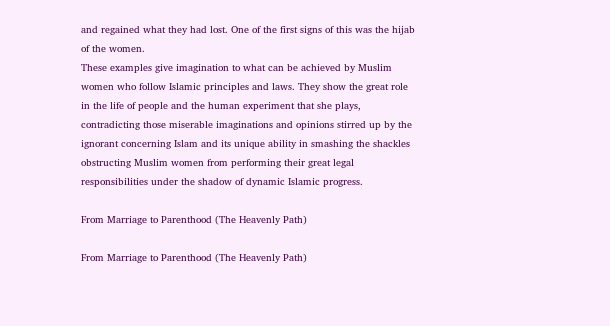and regained what they had lost. One of the first signs of this was the hijab of the women.
These examples give imagination to what can be achieved by Muslim women who follow Islamic principles and laws. They show the great role in the life of people and the human experiment that she plays, contradicting those miserable imaginations and opinions stirred up by the ignorant concerning Islam and its unique ability in smashing the shackles obstructing Muslim women from performing their great legal responsibilities under the shadow of dynamic Islamic progress.

From Marriage to Parenthood (The Heavenly Path)

From Marriage to Parenthood (The Heavenly Path)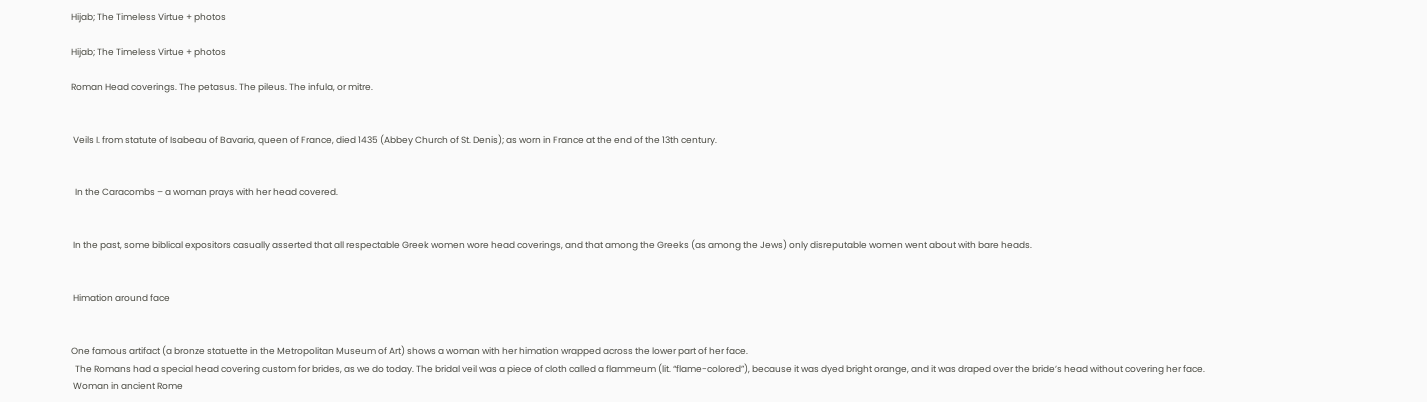Hijab; The Timeless Virtue + photos

Hijab; The Timeless Virtue + photos

Roman Head coverings. The petasus. The pileus. The infula, or mitre.


 Veils I. from statute of Isabeau of Bavaria, queen of France, died 1435 (Abbey Church of St. Denis); as worn in France at the end of the 13th century.


  In the Caracombs – a woman prays with her head covered.


 In the past, some biblical expositors casually asserted that all respectable Greek women wore head coverings, and that among the Greeks (as among the Jews) only disreputable women went about with bare heads.


 Himation around face


One famous artifact (a bronze statuette in the Metropolitan Museum of Art) shows a woman with her himation wrapped across the lower part of her face.
  The Romans had a special head covering custom for brides, as we do today. The bridal veil was a piece of cloth called a flammeum (lit. “flame-colored”), because it was dyed bright orange, and it was draped over the bride’s head without covering her face.
 Woman in ancient Rome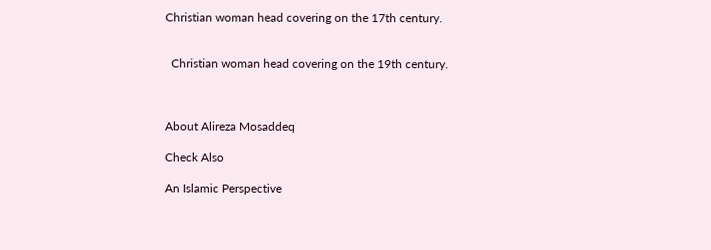Christian woman head covering on the 17th century.


  Christian woman head covering on the 19th century.



About Alireza Mosaddeq

Check Also

An Islamic Perspective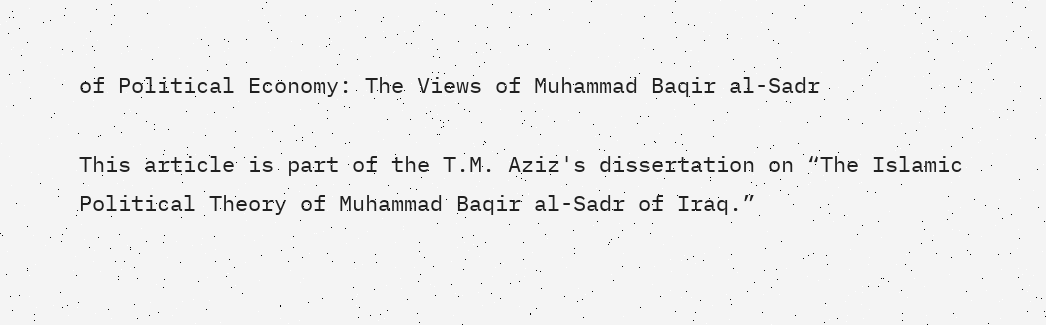of Political Economy: The Views of Muhammad Baqir al-Sadr

This article is part of the T.M. Aziz's dissertation on “The Islamic Political Theory of Muhammad Baqir al-Sadr of Iraq.”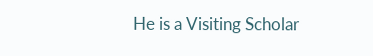He is a Visiting Scholar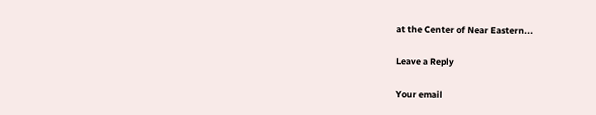at the Center of Near Eastern...

Leave a Reply

Your email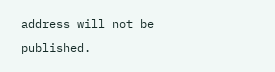address will not be published.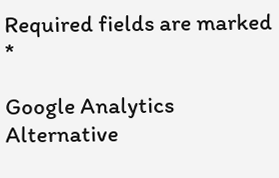Required fields are marked *

Google Analytics Alternative